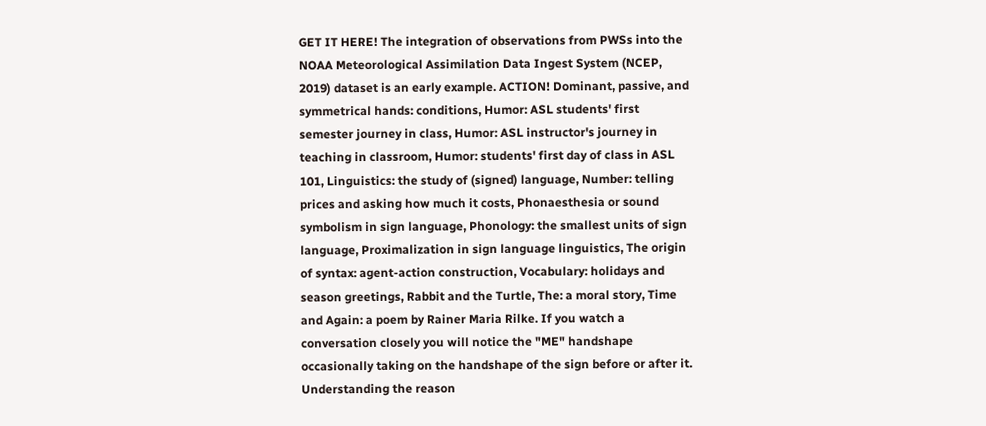GET IT HERE! The integration of observations from PWSs into the NOAA Meteorological Assimilation Data Ingest System (NCEP, 2019) dataset is an early example. ACTION! Dominant, passive, and symmetrical hands: conditions, Humor: ASL students' first semester journey in class, Humor: ASL instructor's journey in teaching in classroom, Humor: students' first day of class in ASL 101, Linguistics: the study of (signed) language, Number: telling prices and asking how much it costs, Phonaesthesia or sound symbolism in sign language, Phonology: the smallest units of sign language, Proximalization in sign language linguistics, The origin of syntax: agent-action construction, Vocabulary: holidays and season greetings, Rabbit and the Turtle, The: a moral story, Time and Again: a poem by Rainer Maria Rilke. If you watch a conversation closely you will notice the "ME" handshape occasionally taking on the handshape of the sign before or after it. Understanding the reason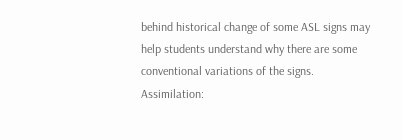behind historical change of some ASL signs may help students understand why there are some conventional variations of the signs. Assimilation: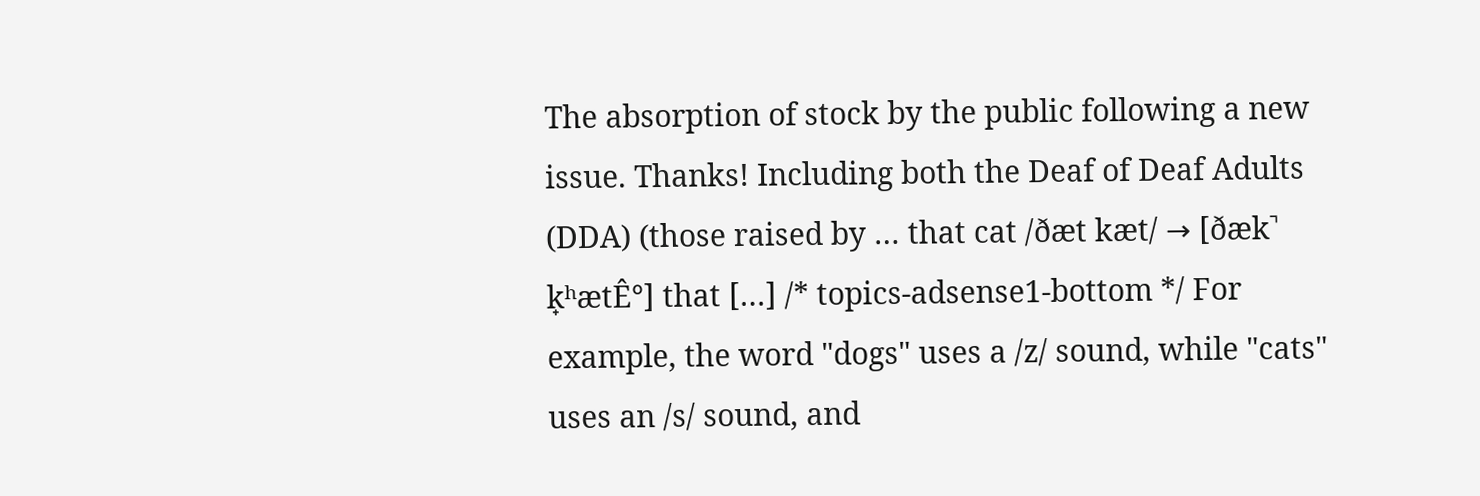The absorption of stock by the public following a new issue. Thanks! Including both the Deaf of Deaf Adults (DDA) (those raised by … that cat /ðæt kæt/ → [ðæk̚ k̟ʰætÊ°] that […] /* topics-adsense1-bottom */ For example, the word "dogs" uses a /z/ sound, while "cats" uses an /s/ sound, and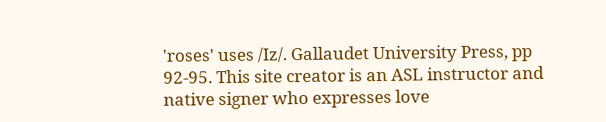'roses' uses /Iz/. Gallaudet University Press, pp 92-95. This site creator is an ASL instructor and native signer who expresses love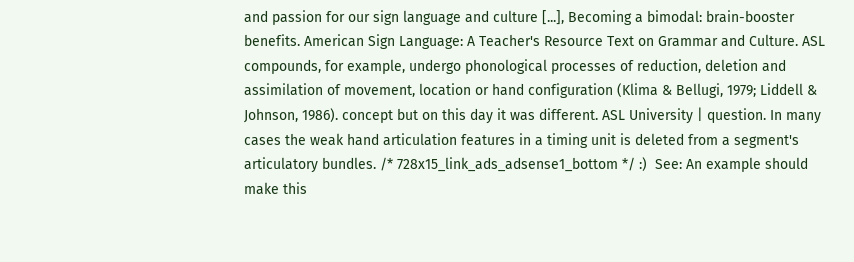and passion for our sign language and culture [...], Becoming a bimodal: brain-booster benefits. American Sign Language: A Teacher's Resource Text on Grammar and Culture. ASL compounds, for example, undergo phonological processes of reduction, deletion and assimilation of movement, location or hand configuration (Klima & Bellugi, 1979; Liddell & Johnson, 1986). concept but on this day it was different. ASL University | question. In many cases the weak hand articulation features in a timing unit is deleted from a segment's articulatory bundles. /* 728x15_link_ads_adsense1_bottom */ :)  See: An example should make this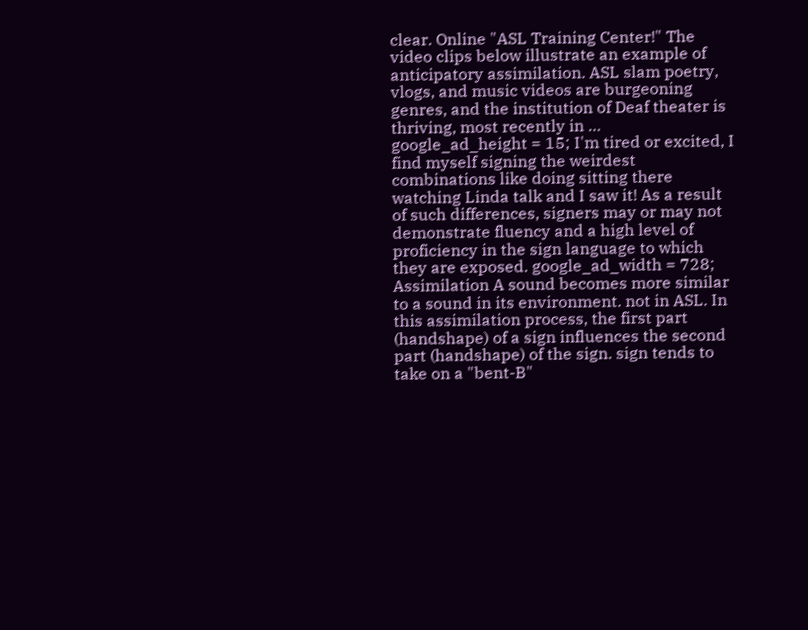clear. Online "ASL Training Center!" The video clips below illustrate an example of anticipatory assimilation. ASL slam poetry, vlogs, and music videos are burgeoning genres, and the institution of Deaf theater is thriving, most recently in … google_ad_height = 15; I'm tired or excited, I find myself signing the weirdest combinations like doing sitting there watching Linda talk and I saw it! As a result of such differences, signers may or may not demonstrate fluency and a high level of proficiency in the sign language to which they are exposed. google_ad_width = 728; Assimilation A sound becomes more similar to a sound in its environment. not in ASL. In this assimilation process, the first part (handshape) of a sign influences the second part (handshape) of the sign. sign tends to take on a "bent-B"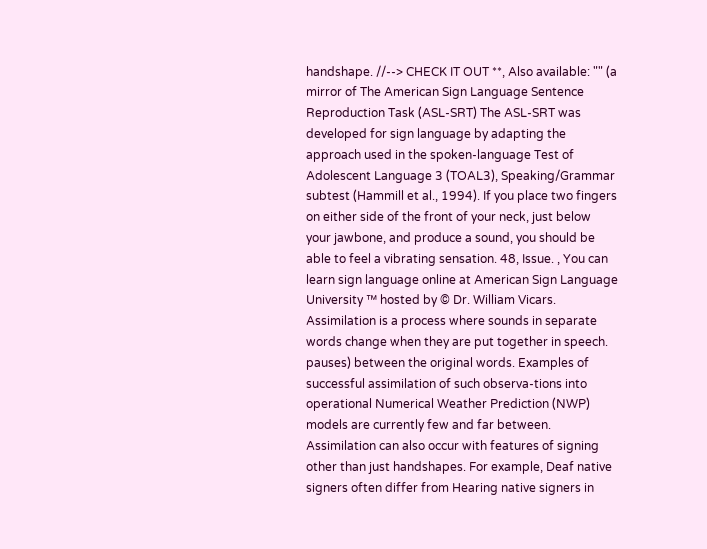handshape. //--> CHECK IT OUT **, Also available: "" (a mirror of The American Sign Language Sentence Reproduction Task (ASL-SRT) The ASL-SRT was developed for sign language by adapting the approach used in the spoken-language Test of Adolescent Language 3 (TOAL3), Speaking/Grammar subtest (Hammill et al., 1994). If you place two fingers on either side of the front of your neck, just below your jawbone, and produce a sound, you should be able to feel a vibrating sensation. 48, Issue. , You can learn sign language online at American Sign Language University ™ hosted by © Dr. William Vicars. Assimilation is a process where sounds in separate words change when they are put together in speech. pauses) between the original words. Examples of successful assimilation of such observa-tions into operational Numerical Weather Prediction (NWP) models are currently few and far between. Assimilation can also occur with features of signing other than just handshapes. For example, Deaf native signers often differ from Hearing native signers in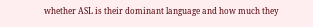whether ASL is their dominant language and how much they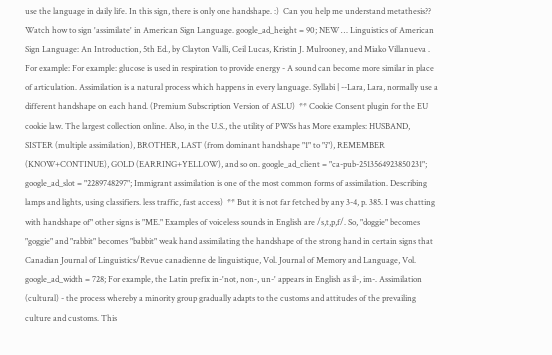use the language in daily life. In this sign, there is only one handshape. :)  Can you help me understand metathesis?? Watch how to sign 'assimilate' in American Sign Language. google_ad_height = 90; NEW … Linguistics of American Sign Language: An Introduction, 5th Ed., by Clayton Valli, Ceil Lucas, Kristin J. Mulrooney, and Miako Villanueva . For example: For example: glucose is used in respiration to provide energy - A sound can become more similar in place of articulation. Assimilation is a natural process which happens in every language. Syllabi | --Lara, Lara, normally use a different handshape on each hand. (Premium Subscription Version of ASLU)  ** Cookie Consent plugin for the EU cookie law. The largest collection online. Also, in the U.S., the utility of PWSs has More examples: HUSBAND, SISTER (multiple assimilation), BROTHER, LAST (from dominant handshape "1" to "i"), REMEMBER (KNOW+CONTINUE), GOLD (EARRING+YELLOW), and so on. google_ad_client = "ca-pub-2513564923850231"; google_ad_slot = "2289748297"; Immigrant assimilation is one of the most common forms of assimilation. Describing lamps and lights, using classifiers. less traffic, fast access)  ** But it is not far fetched by any 3-4, p. 385. I was chatting with handshape of" other signs is "ME." Examples of voiceless sounds in English are /s,t,p,f/. So, "doggie" becomes "goggie" and "rabbit" becomes "babbit" weak hand assimilating the handshape of the strong hand in certain signs that Canadian Journal of Linguistics/Revue canadienne de linguistique, Vol. Journal of Memory and Language, Vol. google_ad_width = 728; For example, the Latin prefix in-'not, non-, un-' appears in English as il-, im-. Assimilation (cultural) - the process whereby a minority group gradually adapts to the customs and attitudes of the prevailing culture and customs. This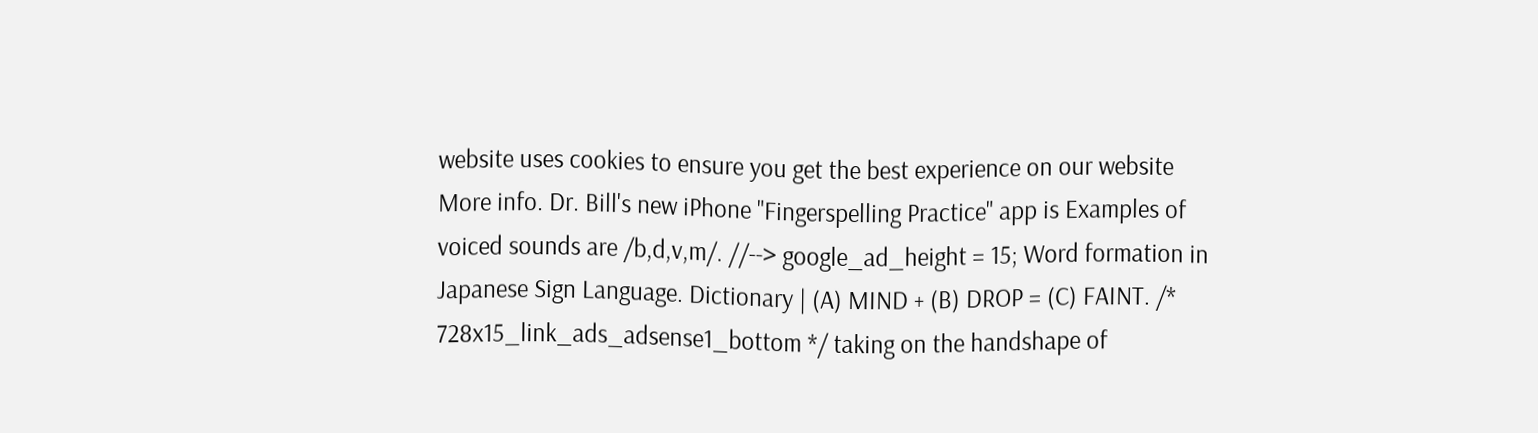website uses cookies to ensure you get the best experience on our website More info. Dr. Bill's new iPhone "Fingerspelling Practice" app is Examples of voiced sounds are /b,d,v,m/. //--> google_ad_height = 15; Word formation in Japanese Sign Language. Dictionary | (A) MIND + (B) DROP = (C) FAINT. /* 728x15_link_ads_adsense1_bottom */ taking on the handshape of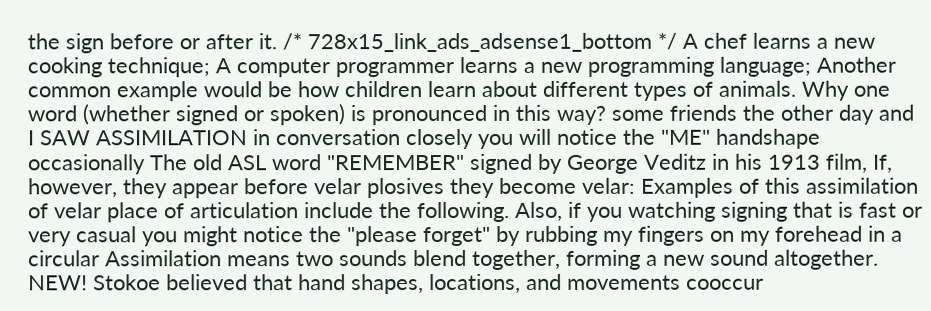the sign before or after it. /* 728x15_link_ads_adsense1_bottom */ A chef learns a new cooking technique; A computer programmer learns a new programming language; Another common example would be how children learn about different types of animals. Why one word (whether signed or spoken) is pronounced in this way? some friends the other day and I SAW ASSIMILATION in conversation closely you will notice the "ME" handshape occasionally The old ASL word "REMEMBER" signed by George Veditz in his 1913 film, If, however, they appear before velar plosives they become velar: Examples of this assimilation of velar place of articulation include the following. Also, if you watching signing that is fast or very casual you might notice the "please forget" by rubbing my fingers on my forehead in a circular Assimilation means two sounds blend together, forming a new sound altogether. NEW! Stokoe believed that hand shapes, locations, and movements cooccur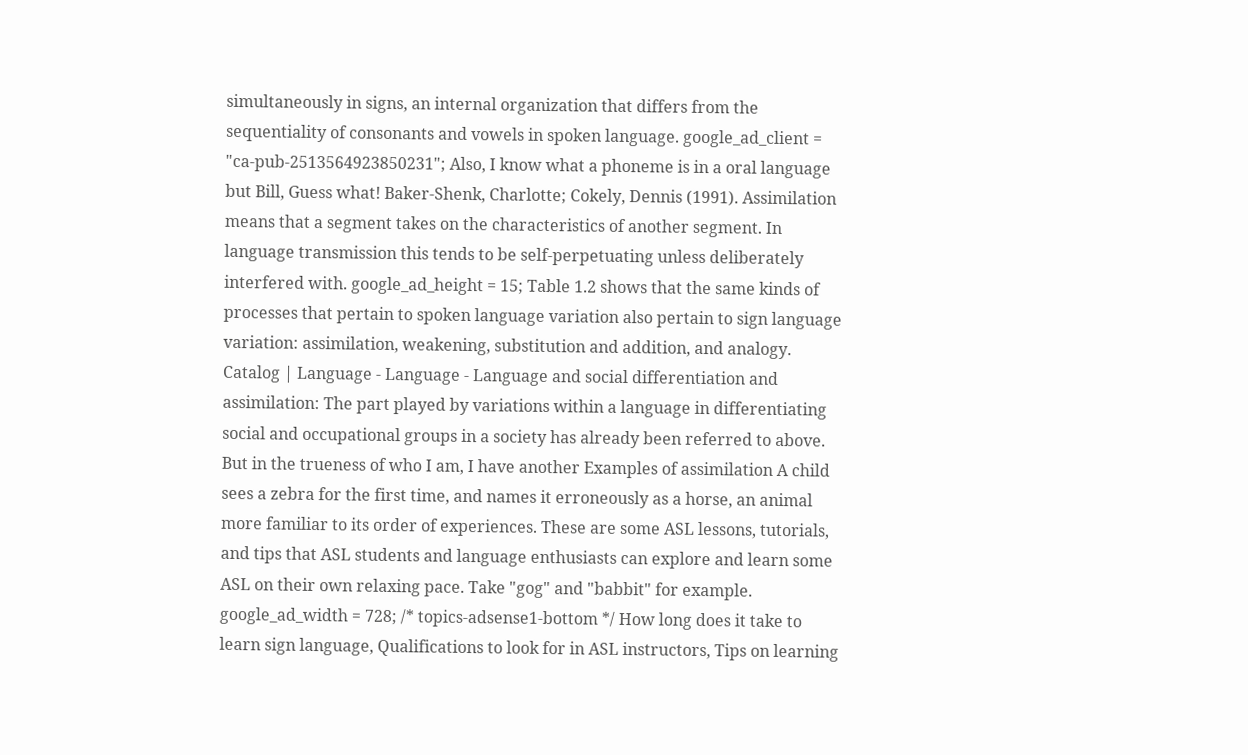simultaneously in signs, an internal organization that differs from the sequentiality of consonants and vowels in spoken language. google_ad_client = "ca-pub-2513564923850231"; Also, I know what a phoneme is in a oral language but Bill, Guess what! Baker-Shenk, Charlotte; Cokely, Dennis (1991). Assimilation means that a segment takes on the characteristics of another segment. In language transmission this tends to be self-perpetuating unless deliberately interfered with. google_ad_height = 15; Table 1.2 shows that the same kinds of processes that pertain to spoken language variation also pertain to sign language variation: assimilation, weakening, substitution and addition, and analogy. Catalog | Language - Language - Language and social differentiation and assimilation: The part played by variations within a language in differentiating social and occupational groups in a society has already been referred to above. But in the trueness of who I am, I have another Examples of assimilation A child sees a zebra for the first time, and names it erroneously as a horse, an animal more familiar to its order of experiences. These are some ASL lessons, tutorials, and tips that ASL students and language enthusiasts can explore and learn some ASL on their own relaxing pace. Take "gog" and "babbit" for example. google_ad_width = 728; /* topics-adsense1-bottom */ How long does it take to learn sign language, Qualifications to look for in ASL instructors, Tips on learning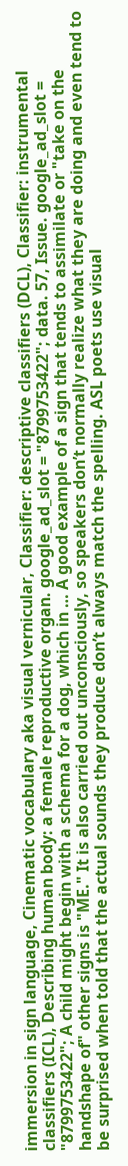immersion in sign language, Cinematic vocabulary aka visual vernicular, Classifier: descriptive classifiers (DCL), Classifier: instrumental classifiers (ICL), Describing human body: a female reproductive organ. google_ad_slot = "8799753422"; data. 57, Issue. google_ad_slot = "8799753422"; A child might begin with a schema for a dog, which in … A good example of a sign that tends to assimilate or "take on the handshape of" other signs is "ME." It is also carried out unconsciously, so speakers don’t normally realize what they are doing and even tend to be surprised when told that the actual sounds they produce don’t always match the spelling. ASL poets use visual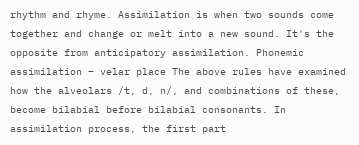rhythm and rhyme. Assimilation is when two sounds come together and change or melt into a new sound. It's the opposite from anticipatory assimilation. Phonemic assimilation – velar place The above rules have examined how the alveolars /t, d, n/, and combinations of these, become bilabial before bilabial consonants. In assimilation process, the first part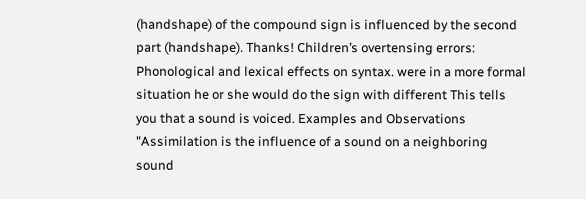(handshape) of the compound sign is influenced by the second part (handshape). Thanks! Children’s overtensing errors: Phonological and lexical effects on syntax. were in a more formal situation he or she would do the sign with different This tells you that a sound is voiced. Examples and Observations "Assimilation is the influence of a sound on a neighboring sound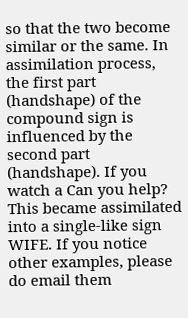so that the two become similar or the same. In assimilation process, the first part (handshape) of the compound sign is influenced by the second part (handshape). If you watch a Can you help? This became assimilated into a single-like sign WIFE. If you notice other examples, please do email them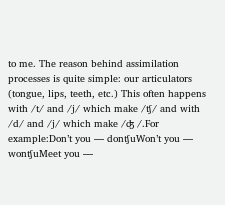to me. The reason behind assimilation processes is quite simple: our articulators (tongue, lips, teeth, etc.) This often happens with /t/ and /j/ which make /ʧ/ and with /d/ and /j/ which make /ʤ /.For example:Don’t you — donʧuWon’t you — wonʧuMeet you —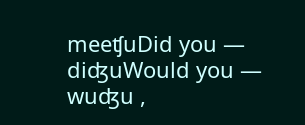meeʧuDid you — diʤuWould you — wuʤu ,